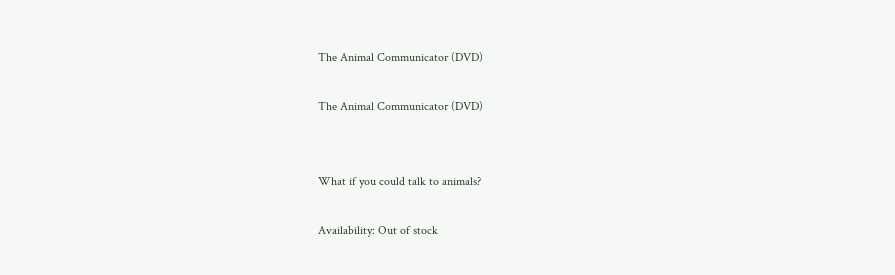The Animal Communicator (DVD)

The Animal Communicator (DVD)


What if you could talk to animals?

Availability: Out of stock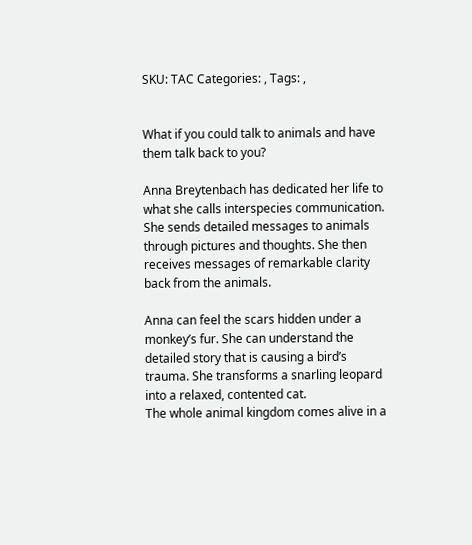SKU: TAC Categories: , Tags: ,


What if you could talk to animals and have them talk back to you?

Anna Breytenbach has dedicated her life to what she calls interspecies communication. She sends detailed messages to animals through pictures and thoughts. She then receives messages of remarkable clarity back from the animals.

Anna can feel the scars hidden under a monkey’s fur. She can understand the detailed story that is causing a bird’s trauma. She transforms a snarling leopard into a relaxed, contented cat.
The whole animal kingdom comes alive in a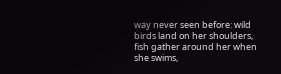way never seen before: wild birds land on her shoulders, fish gather around her when she swims,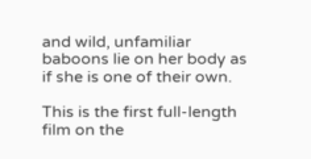and wild, unfamiliar baboons lie on her body as if she is one of their own.

This is the first full-length film on the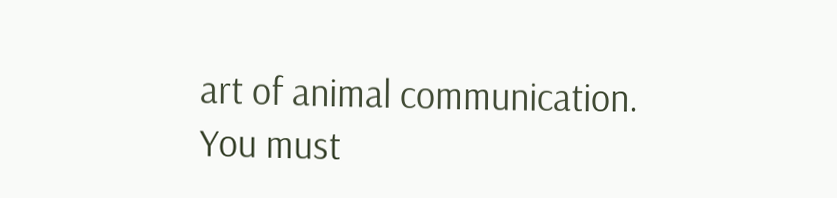art of animal communication. You must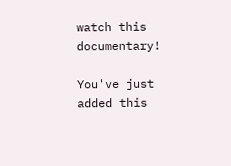watch this documentary!

You've just added this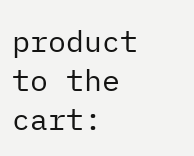product to the cart: